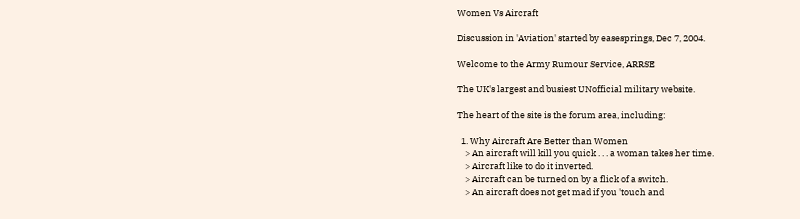Women Vs Aircraft

Discussion in 'Aviation' started by easesprings, Dec 7, 2004.

Welcome to the Army Rumour Service, ARRSE

The UK's largest and busiest UNofficial military website.

The heart of the site is the forum area, including:

  1. Why Aircraft Are Better than Women
    > An aircraft will kill you quick . . . a woman takes her time.
    > Aircraft like to do it inverted.
    > Aircraft can be turned on by a flick of a switch.
    > An aircraft does not get mad if you 'touch and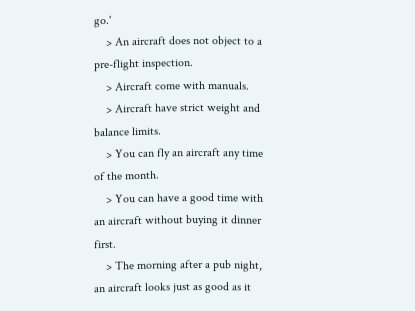go.'
    > An aircraft does not object to a pre-flight inspection.
    > Aircraft come with manuals.
    > Aircraft have strict weight and balance limits.
    > You can fly an aircraft any time of the month.
    > You can have a good time with an aircraft without buying it dinner first.
    > The morning after a pub night, an aircraft looks just as good as it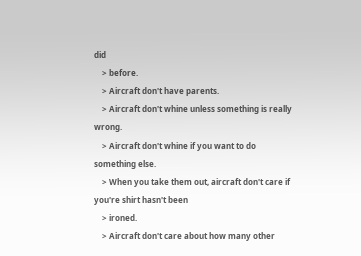did
    > before.
    > Aircraft don't have parents.
    > Aircraft don't whine unless something is really wrong.
    > Aircraft don't whine if you want to do something else.
    > When you take them out, aircraft don't care if you're shirt hasn't been
    > ironed.
    > Aircraft don't care about how many other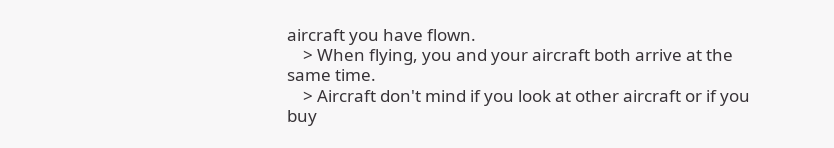aircraft you have flown.
    > When flying, you and your aircraft both arrive at the same time.
    > Aircraft don't mind if you look at other aircraft or if you buy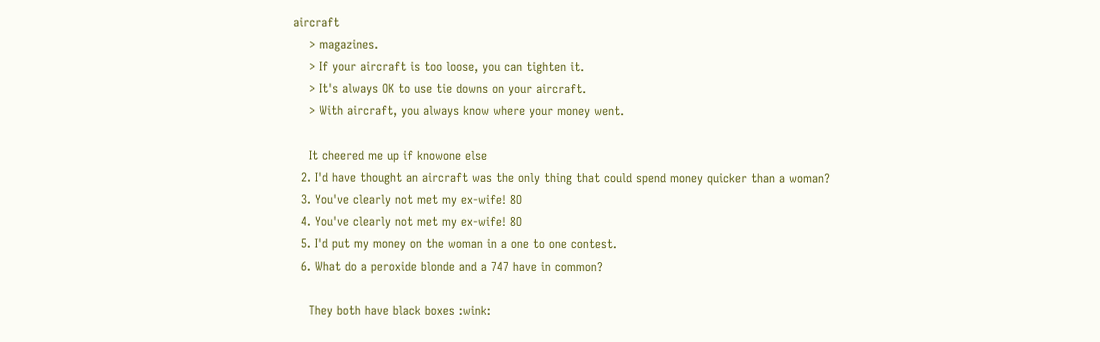aircraft
    > magazines.
    > If your aircraft is too loose, you can tighten it.
    > It's always OK to use tie downs on your aircraft.
    > With aircraft, you always know where your money went.

    It cheered me up if knowone else
  2. I'd have thought an aircraft was the only thing that could spend money quicker than a woman?
  3. You've clearly not met my ex-wife! 8O
  4. You've clearly not met my ex-wife! 8O
  5. I'd put my money on the woman in a one to one contest.
  6. What do a peroxide blonde and a 747 have in common?

    They both have black boxes :wink: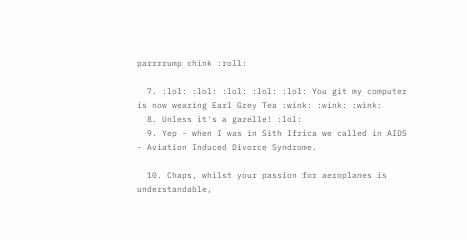parrrrump chink :roll:

  7. :lol: :lol: :lol: :lol: :lol: You git my computer is now wearing Earl Grey Tea :wink: :wink: :wink:
  8. Unless it's a gazelle! :lol:
  9. Yep - when I was in Sith Ifrica we called in AIDS - Aviation Induced Divorce Syndrome.

  10. Chaps, whilst your passion for aeroplanes is understandable,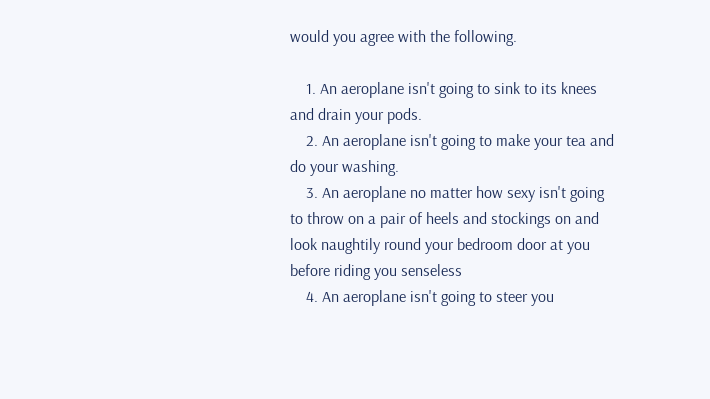would you agree with the following.

    1. An aeroplane isn't going to sink to its knees and drain your pods.
    2. An aeroplane isn't going to make your tea and do your washing.
    3. An aeroplane no matter how sexy isn't going to throw on a pair of heels and stockings on and look naughtily round your bedroom door at you before riding you senseless
    4. An aeroplane isn't going to steer you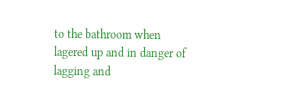to the bathroom when lagered up and in danger of lagging and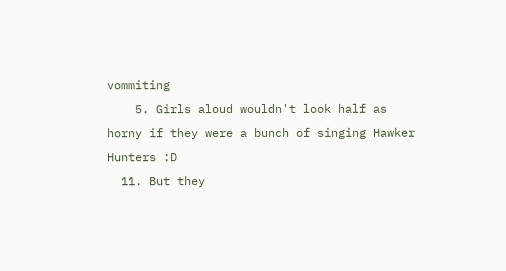vommiting
    5. Girls aloud wouldn't look half as horny if they were a bunch of singing Hawker Hunters :D
  11. But they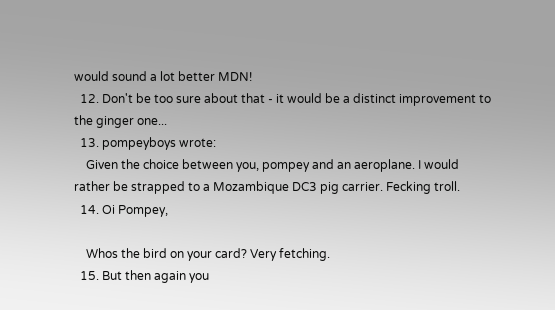would sound a lot better MDN!
  12. Don't be too sure about that - it would be a distinct improvement to the ginger one...
  13. pompeyboys wrote:
    Given the choice between you, pompey and an aeroplane. I would rather be strapped to a Mozambique DC3 pig carrier. Fecking troll.
  14. Oi Pompey,

    Whos the bird on your card? Very fetching.
  15. But then again you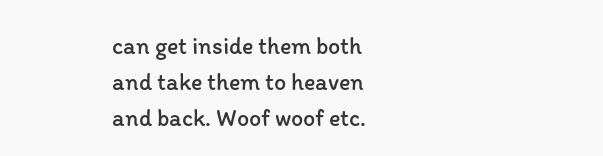can get inside them both and take them to heaven and back. Woof woof etc.